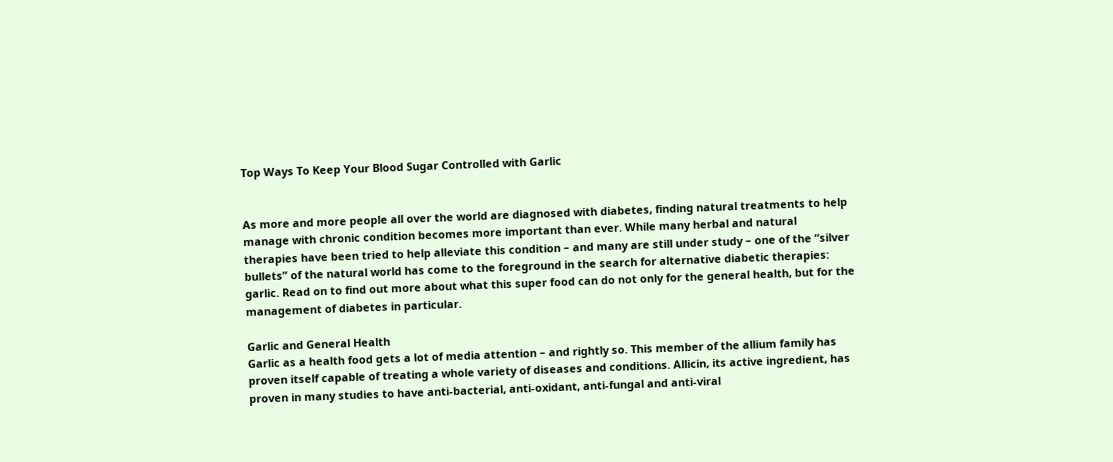Top Ways To Keep Your Blood Sugar Controlled with Garlic


As more and more people all over the world are diagnosed with diabetes, finding natural treatments to help manage with chronic condition becomes more important than ever. While many herbal and natural therapies have been tried to help alleviate this condition – and many are still under study – one of the “silver bullets” of the natural world has come to the foreground in the search for alternative diabetic therapies: garlic. Read on to find out more about what this super food can do not only for the general health, but for the management of diabetes in particular.

Garlic and General Health
Garlic as a health food gets a lot of media attention – and rightly so. This member of the allium family has proven itself capable of treating a whole variety of diseases and conditions. Allicin, its active ingredient, has proven in many studies to have anti-bacterial, anti-oxidant, anti-fungal and anti-viral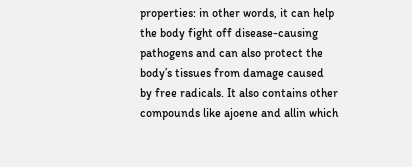properties: in other words, it can help the body fight off disease-causing pathogens and can also protect the body’s tissues from damage caused by free radicals. It also contains other compounds like ajoene and allin which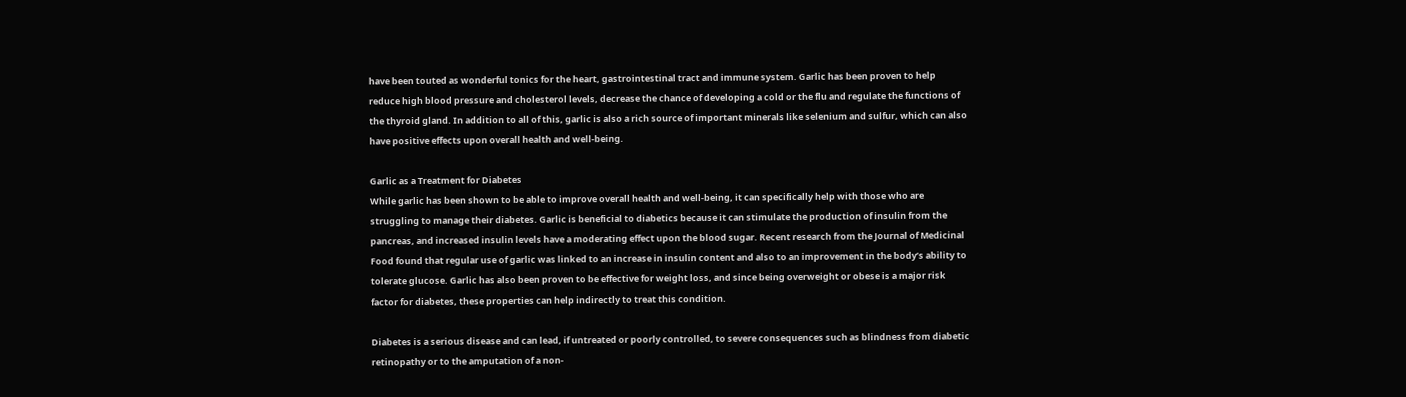have been touted as wonderful tonics for the heart, gastrointestinal tract and immune system. Garlic has been proven to help reduce high blood pressure and cholesterol levels, decrease the chance of developing a cold or the flu and regulate the functions of the thyroid gland. In addition to all of this, garlic is also a rich source of important minerals like selenium and sulfur, which can also have positive effects upon overall health and well-being.

Garlic as a Treatment for Diabetes
While garlic has been shown to be able to improve overall health and well-being, it can specifically help with those who are struggling to manage their diabetes. Garlic is beneficial to diabetics because it can stimulate the production of insulin from the pancreas, and increased insulin levels have a moderating effect upon the blood sugar. Recent research from the Journal of Medicinal Food found that regular use of garlic was linked to an increase in insulin content and also to an improvement in the body’s ability to tolerate glucose. Garlic has also been proven to be effective for weight loss, and since being overweight or obese is a major risk factor for diabetes, these properties can help indirectly to treat this condition.

Diabetes is a serious disease and can lead, if untreated or poorly controlled, to severe consequences such as blindness from diabetic retinopathy or to the amputation of a non-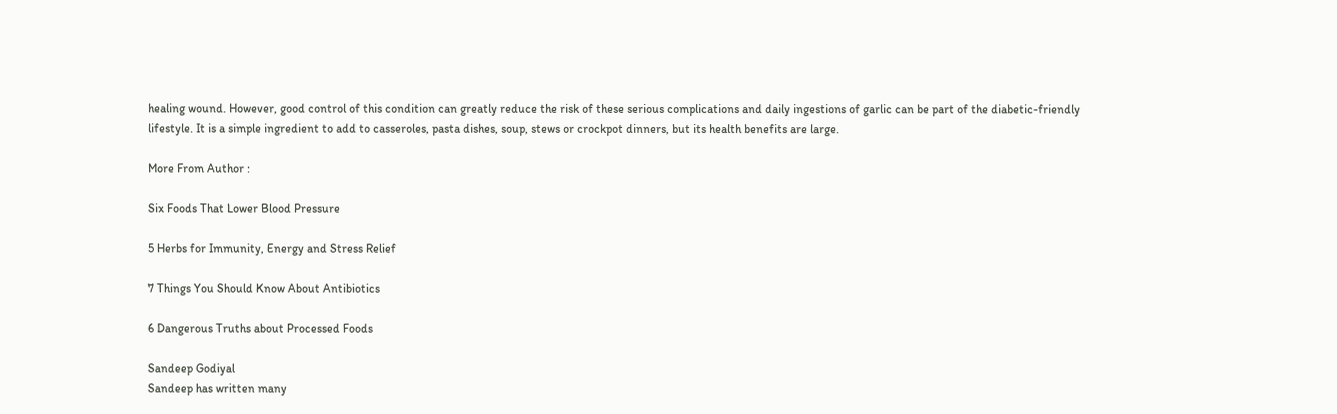healing wound. However, good control of this condition can greatly reduce the risk of these serious complications and daily ingestions of garlic can be part of the diabetic-friendly lifestyle. It is a simple ingredient to add to casseroles, pasta dishes, soup, stews or crockpot dinners, but its health benefits are large.

More From Author :

Six Foods That Lower Blood Pressure

5 Herbs for Immunity, Energy and Stress Relief

7 Things You Should Know About Antibiotics

6 Dangerous Truths about Processed Foods

Sandeep Godiyal
Sandeep has written many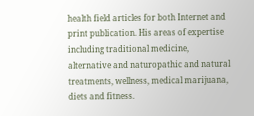health field articles for both Internet and print publication. His areas of expertise including traditional medicine, alternative and naturopathic and natural treatments, wellness, medical marijuana, diets and fitness.